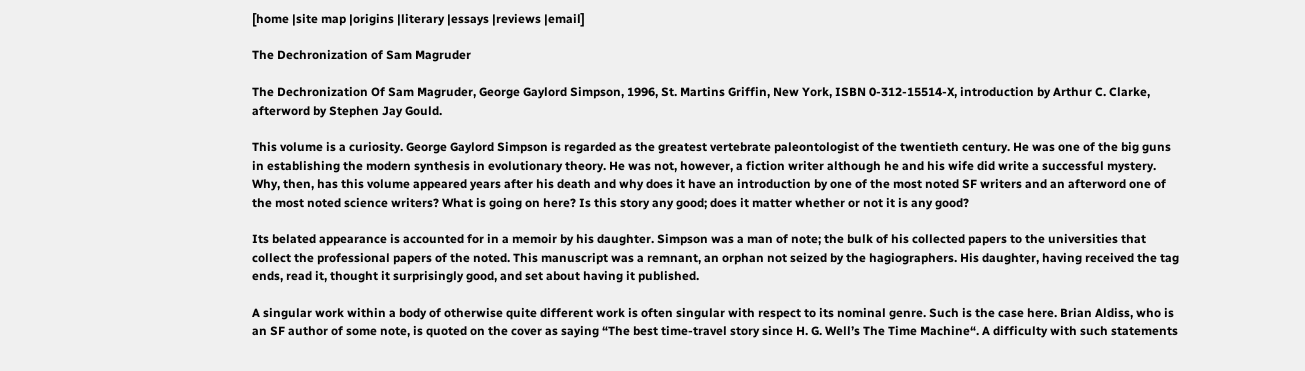[home |site map |origins |literary |essays |reviews |email]

The Dechronization of Sam Magruder

The Dechronization Of Sam Magruder, George Gaylord Simpson, 1996, St. Martins Griffin, New York, ISBN 0-312-15514-X, introduction by Arthur C. Clarke, afterword by Stephen Jay Gould.

This volume is a curiosity. George Gaylord Simpson is regarded as the greatest vertebrate paleontologist of the twentieth century. He was one of the big guns in establishing the modern synthesis in evolutionary theory. He was not, however, a fiction writer although he and his wife did write a successful mystery. Why, then, has this volume appeared years after his death and why does it have an introduction by one of the most noted SF writers and an afterword one of the most noted science writers? What is going on here? Is this story any good; does it matter whether or not it is any good?

Its belated appearance is accounted for in a memoir by his daughter. Simpson was a man of note; the bulk of his collected papers to the universities that collect the professional papers of the noted. This manuscript was a remnant, an orphan not seized by the hagiographers. His daughter, having received the tag ends, read it, thought it surprisingly good, and set about having it published.

A singular work within a body of otherwise quite different work is often singular with respect to its nominal genre. Such is the case here. Brian Aldiss, who is an SF author of some note, is quoted on the cover as saying “The best time-travel story since H. G. Well’s The Time Machine“. A difficulty with such statements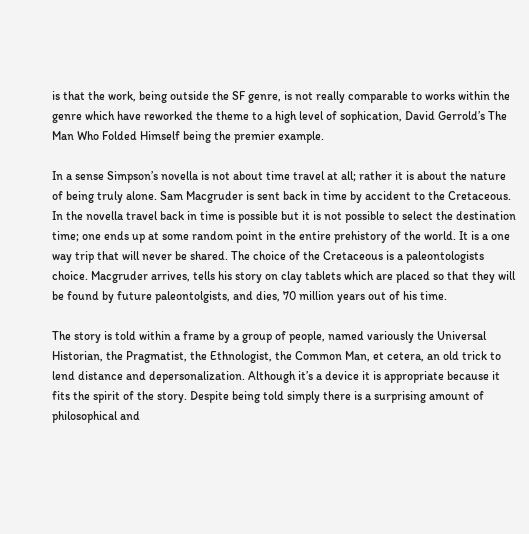is that the work, being outside the SF genre, is not really comparable to works within the genre which have reworked the theme to a high level of sophication, David Gerrold’s The Man Who Folded Himself being the premier example.

In a sense Simpson’s novella is not about time travel at all; rather it is about the nature of being truly alone. Sam Macgruder is sent back in time by accident to the Cretaceous. In the novella travel back in time is possible but it is not possible to select the destination time; one ends up at some random point in the entire prehistory of the world. It is a one way trip that will never be shared. The choice of the Cretaceous is a paleontologists choice. Macgruder arrives, tells his story on clay tablets which are placed so that they will be found by future paleontolgists, and dies, 70 million years out of his time.

The story is told within a frame by a group of people, named variously the Universal Historian, the Pragmatist, the Ethnologist, the Common Man, et cetera, an old trick to lend distance and depersonalization. Although it’s a device it is appropriate because it fits the spirit of the story. Despite being told simply there is a surprising amount of philosophical and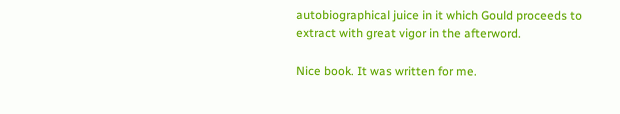autobiographical juice in it which Gould proceeds to extract with great vigor in the afterword.

Nice book. It was written for me.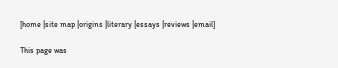[home |site map |origins |literary |essays |reviews |email]

This page was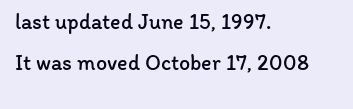last updated June 15, 1997.
It was moved October 17, 2008